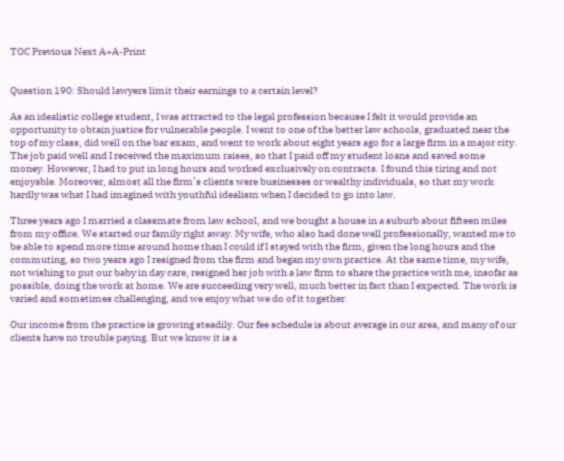TOC Previous Next A+A-Print


Question 190: Should lawyers limit their earnings to a certain level?

As an idealistic college student, I was attracted to the legal profession because I felt it would provide an opportunity to obtain justice for vulnerable people. I went to one of the better law schools, graduated near the top of my class, did well on the bar exam, and went to work about eight years ago for a large firm in a major city. The job paid well and I received the maximum raises, so that I paid off my student loans and saved some money. However, I had to put in long hours and worked exclusively on contracts. I found this tiring and not enjoyable. Moreover, almost all the firm’s clients were businesses or wealthy individuals, so that my work hardly was what I had imagined with youthful idealism when I decided to go into law.

Three years ago I married a classmate from law school, and we bought a house in a suburb about fifteen miles from my office. We started our family right away. My wife, who also had done well professionally, wanted me to be able to spend more time around home than I could if I stayed with the firm, given the long hours and the commuting, so two years ago I resigned from the firm and began my own practice. At the same time, my wife, not wishing to put our baby in day care, resigned her job with a law firm to share the practice with me, insofar as possible, doing the work at home. We are succeeding very well, much better in fact than I expected. The work is varied and sometimes challenging, and we enjoy what we do of it together.

Our income from the practice is growing steadily. Our fee schedule is about average in our area, and many of our clients have no trouble paying. But we know it is a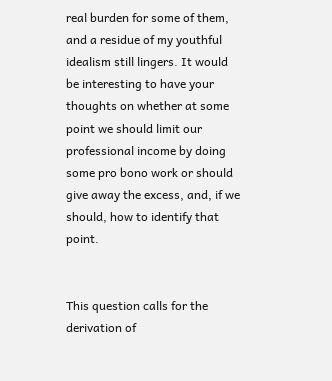real burden for some of them, and a residue of my youthful idealism still lingers. It would be interesting to have your thoughts on whether at some point we should limit our professional income by doing some pro bono work or should give away the excess, and, if we should, how to identify that point.


This question calls for the derivation of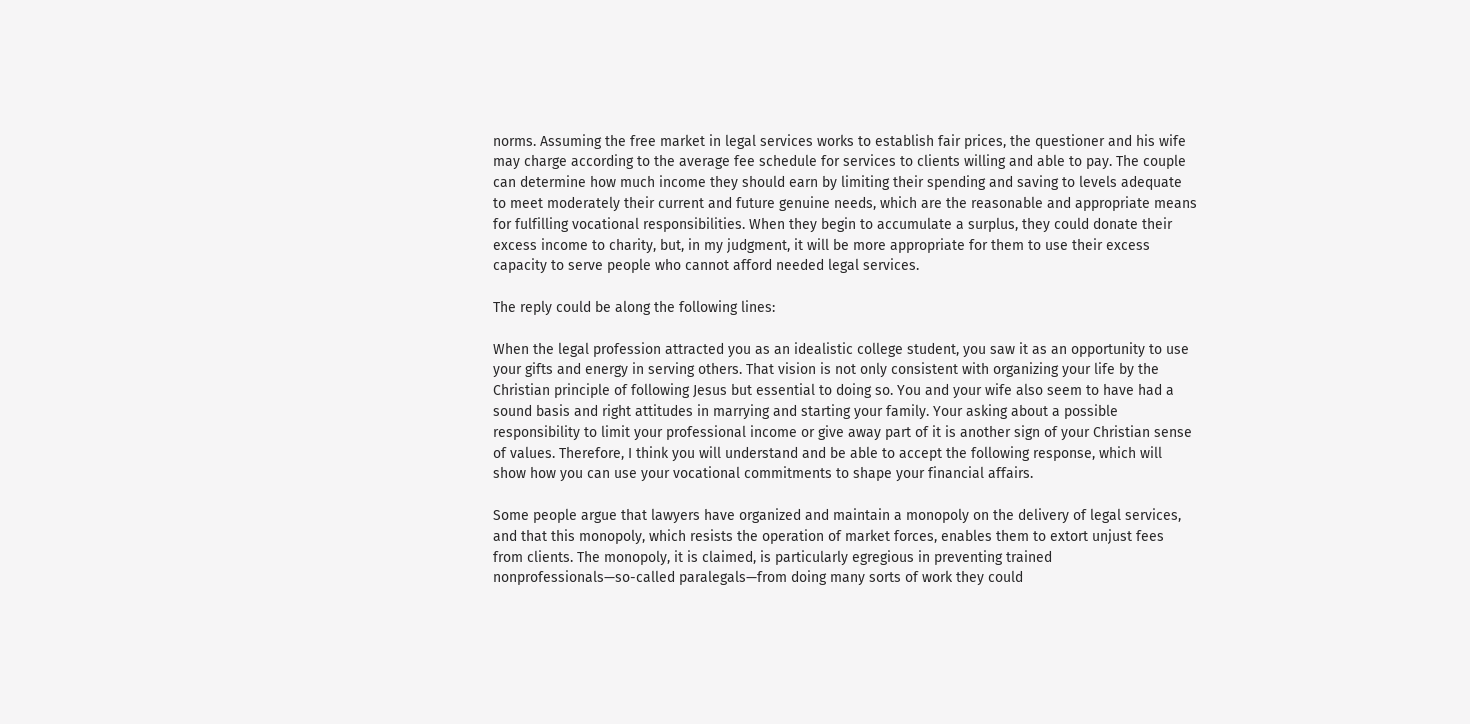norms. Assuming the free market in legal services works to establish fair prices, the questioner and his wife may charge according to the average fee schedule for services to clients willing and able to pay. The couple can determine how much income they should earn by limiting their spending and saving to levels adequate to meet moderately their current and future genuine needs, which are the reasonable and appropriate means for fulfilling vocational responsibilities. When they begin to accumulate a surplus, they could donate their excess income to charity, but, in my judgment, it will be more appropriate for them to use their excess capacity to serve people who cannot afford needed legal services.

The reply could be along the following lines:

When the legal profession attracted you as an idealistic college student, you saw it as an opportunity to use your gifts and energy in serving others. That vision is not only consistent with organizing your life by the Christian principle of following Jesus but essential to doing so. You and your wife also seem to have had a sound basis and right attitudes in marrying and starting your family. Your asking about a possible responsibility to limit your professional income or give away part of it is another sign of your Christian sense of values. Therefore, I think you will understand and be able to accept the following response, which will show how you can use your vocational commitments to shape your financial affairs.

Some people argue that lawyers have organized and maintain a monopoly on the delivery of legal services, and that this monopoly, which resists the operation of market forces, enables them to extort unjust fees from clients. The monopoly, it is claimed, is particularly egregious in preventing trained nonprofessionals—so-called paralegals—from doing many sorts of work they could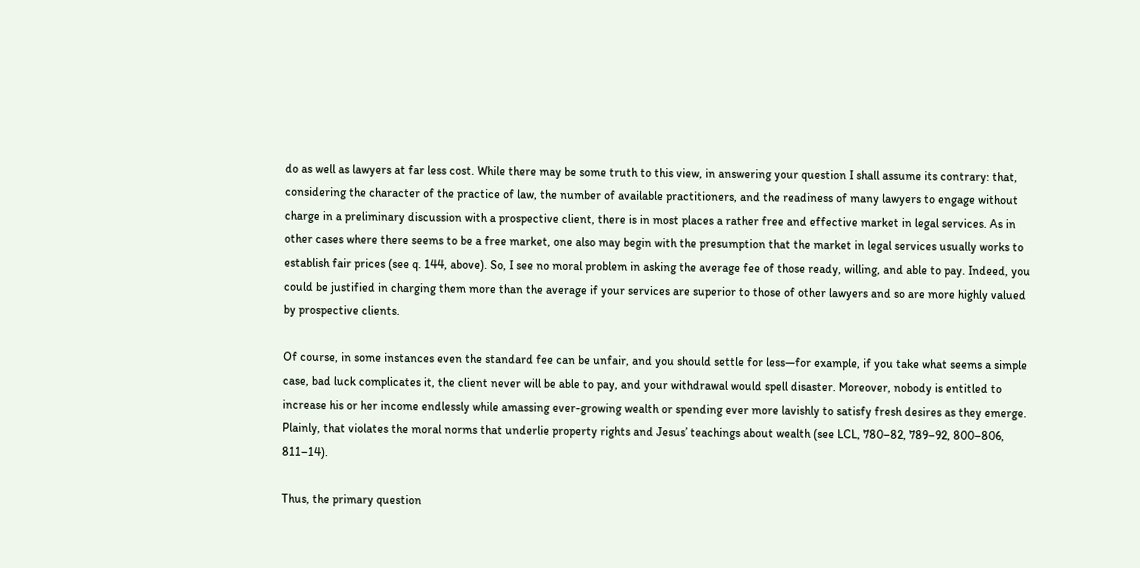do as well as lawyers at far less cost. While there may be some truth to this view, in answering your question I shall assume its contrary: that, considering the character of the practice of law, the number of available practitioners, and the readiness of many lawyers to engage without charge in a preliminary discussion with a prospective client, there is in most places a rather free and effective market in legal services. As in other cases where there seems to be a free market, one also may begin with the presumption that the market in legal services usually works to establish fair prices (see q. 144, above). So, I see no moral problem in asking the average fee of those ready, willing, and able to pay. Indeed, you could be justified in charging them more than the average if your services are superior to those of other lawyers and so are more highly valued by prospective clients.

Of course, in some instances even the standard fee can be unfair, and you should settle for less—for example, if you take what seems a simple case, bad luck complicates it, the client never will be able to pay, and your withdrawal would spell disaster. Moreover, nobody is entitled to increase his or her income endlessly while amassing ever-growing wealth or spending ever more lavishly to satisfy fresh desires as they emerge. Plainly, that violates the moral norms that underlie property rights and Jesus’ teachings about wealth (see LCL, 780–82, 789–92, 800–806, 811–14).

Thus, the primary question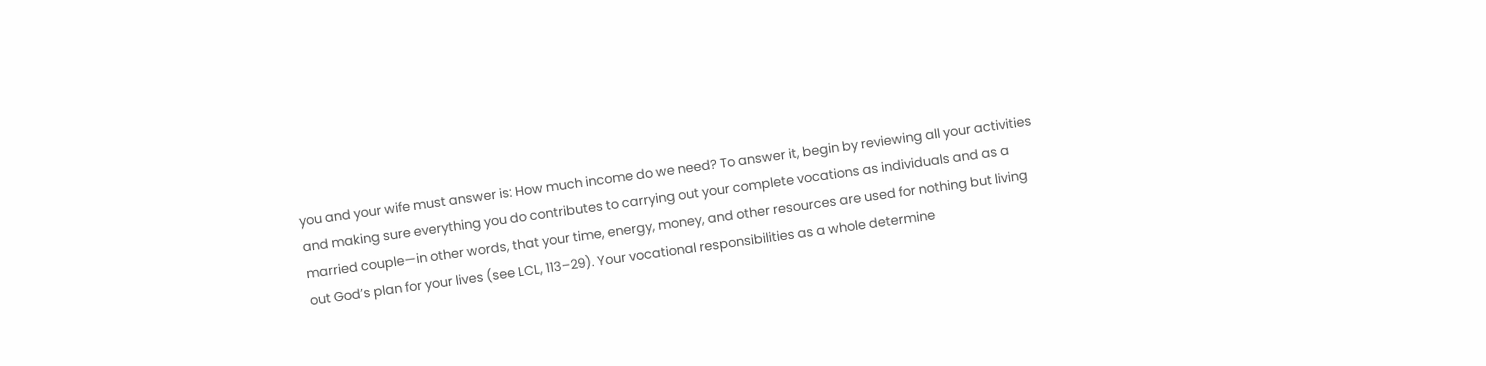you and your wife must answer is: How much income do we need? To answer it, begin by reviewing all your activities and making sure everything you do contributes to carrying out your complete vocations as individuals and as a married couple—in other words, that your time, energy, money, and other resources are used for nothing but living out God’s plan for your lives (see LCL, 113–29). Your vocational responsibilities as a whole determine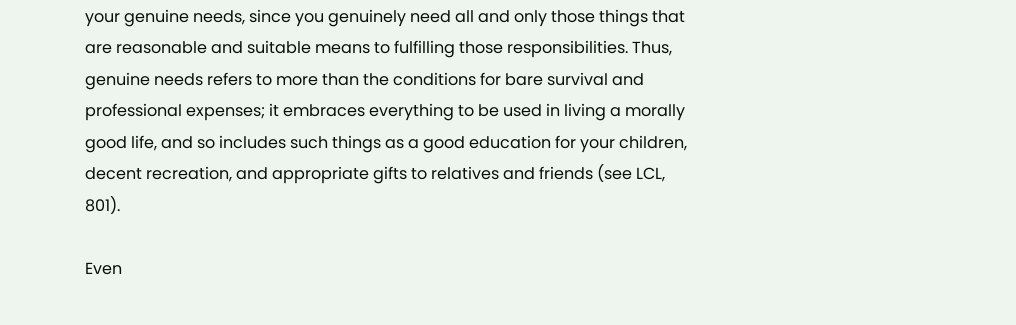your genuine needs, since you genuinely need all and only those things that are reasonable and suitable means to fulfilling those responsibilities. Thus, genuine needs refers to more than the conditions for bare survival and professional expenses; it embraces everything to be used in living a morally good life, and so includes such things as a good education for your children, decent recreation, and appropriate gifts to relatives and friends (see LCL, 801).

Even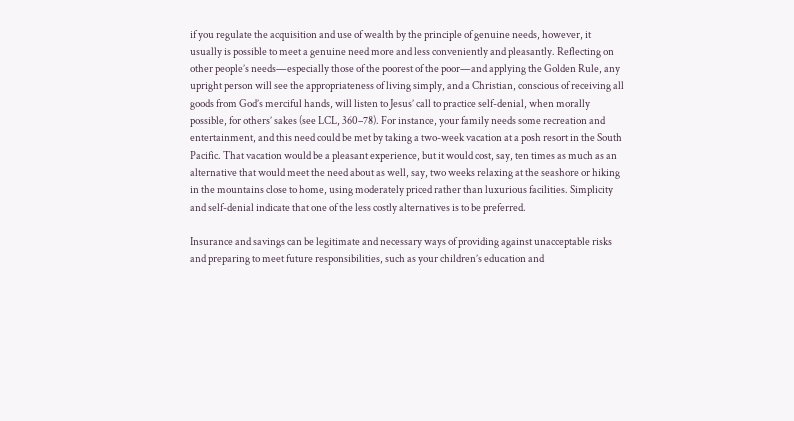if you regulate the acquisition and use of wealth by the principle of genuine needs, however, it usually is possible to meet a genuine need more and less conveniently and pleasantly. Reflecting on other people’s needs—especially those of the poorest of the poor—and applying the Golden Rule, any upright person will see the appropriateness of living simply, and a Christian, conscious of receiving all goods from God’s merciful hands, will listen to Jesus’ call to practice self-denial, when morally possible, for others’ sakes (see LCL, 360–78). For instance, your family needs some recreation and entertainment, and this need could be met by taking a two-week vacation at a posh resort in the South Pacific. That vacation would be a pleasant experience, but it would cost, say, ten times as much as an alternative that would meet the need about as well, say, two weeks relaxing at the seashore or hiking in the mountains close to home, using moderately priced rather than luxurious facilities. Simplicity and self-denial indicate that one of the less costly alternatives is to be preferred.

Insurance and savings can be legitimate and necessary ways of providing against unacceptable risks and preparing to meet future responsibilities, such as your children’s education and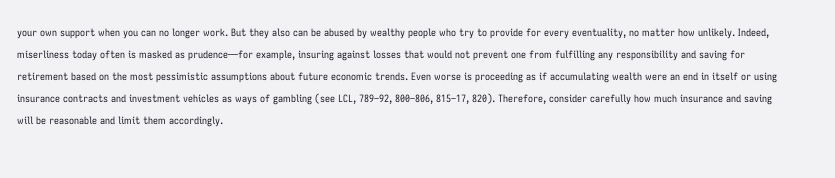your own support when you can no longer work. But they also can be abused by wealthy people who try to provide for every eventuality, no matter how unlikely. Indeed, miserliness today often is masked as prudence—for example, insuring against losses that would not prevent one from fulfilling any responsibility and saving for retirement based on the most pessimistic assumptions about future economic trends. Even worse is proceeding as if accumulating wealth were an end in itself or using insurance contracts and investment vehicles as ways of gambling (see LCL, 789–92, 800–806, 815–17, 820). Therefore, consider carefully how much insurance and saving will be reasonable and limit them accordingly.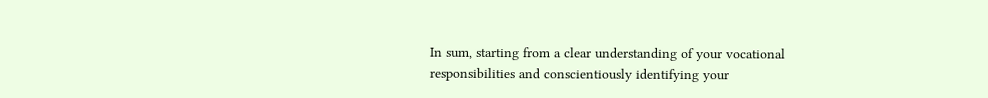In sum, starting from a clear understanding of your vocational responsibilities and conscientiously identifying your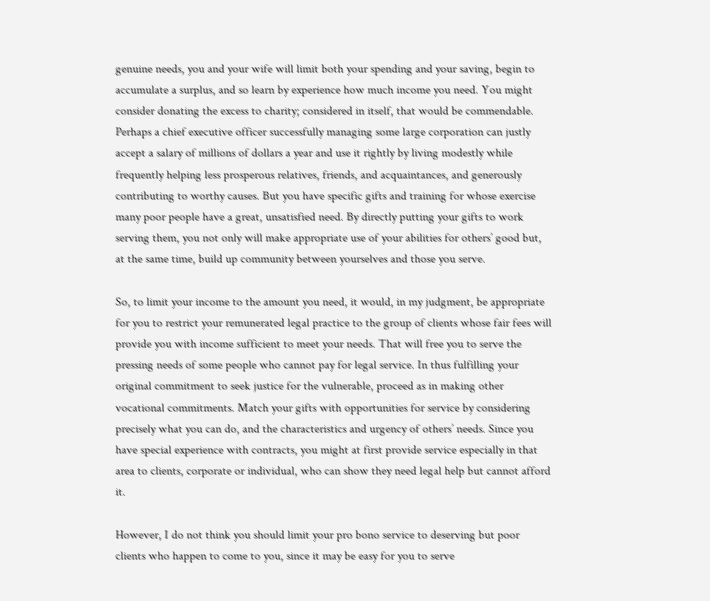genuine needs, you and your wife will limit both your spending and your saving, begin to accumulate a surplus, and so learn by experience how much income you need. You might consider donating the excess to charity; considered in itself, that would be commendable. Perhaps a chief executive officer successfully managing some large corporation can justly accept a salary of millions of dollars a year and use it rightly by living modestly while frequently helping less prosperous relatives, friends, and acquaintances, and generously contributing to worthy causes. But you have specific gifts and training for whose exercise many poor people have a great, unsatisfied need. By directly putting your gifts to work serving them, you not only will make appropriate use of your abilities for others’ good but, at the same time, build up community between yourselves and those you serve.

So, to limit your income to the amount you need, it would, in my judgment, be appropriate for you to restrict your remunerated legal practice to the group of clients whose fair fees will provide you with income sufficient to meet your needs. That will free you to serve the pressing needs of some people who cannot pay for legal service. In thus fulfilling your original commitment to seek justice for the vulnerable, proceed as in making other vocational commitments. Match your gifts with opportunities for service by considering precisely what you can do, and the characteristics and urgency of others’ needs. Since you have special experience with contracts, you might at first provide service especially in that area to clients, corporate or individual, who can show they need legal help but cannot afford it.

However, I do not think you should limit your pro bono service to deserving but poor clients who happen to come to you, since it may be easy for you to serve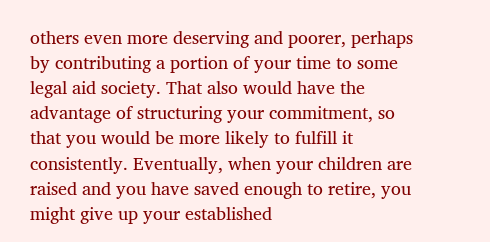others even more deserving and poorer, perhaps by contributing a portion of your time to some legal aid society. That also would have the advantage of structuring your commitment, so that you would be more likely to fulfill it consistently. Eventually, when your children are raised and you have saved enough to retire, you might give up your established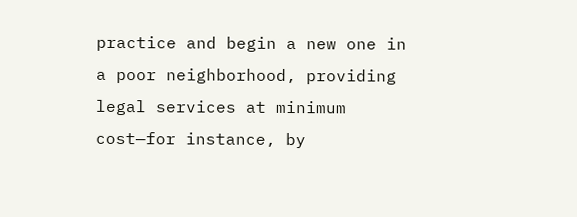practice and begin a new one in a poor neighborhood, providing legal services at minimum cost—for instance, by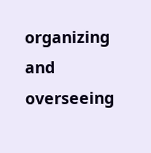organizing and overseeing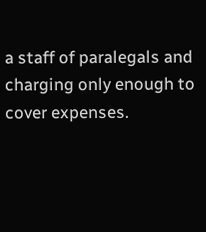a staff of paralegals and charging only enough to cover expenses.